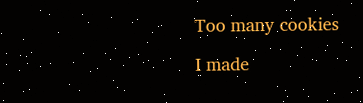Too many cookies

I made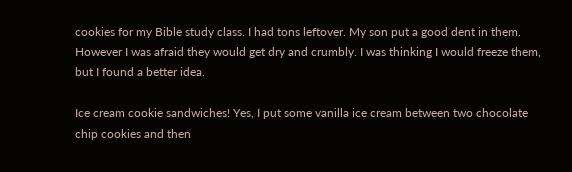cookies for my Bible study class. I had tons leftover. My son put a good dent in them. However I was afraid they would get dry and crumbly. I was thinking I would freeze them, but I found a better idea.

Ice cream cookie sandwiches! Yes, I put some vanilla ice cream between two chocolate chip cookies and then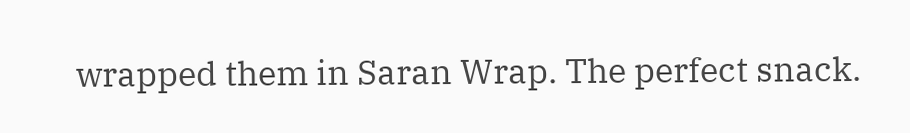wrapped them in Saran Wrap. The perfect snack.